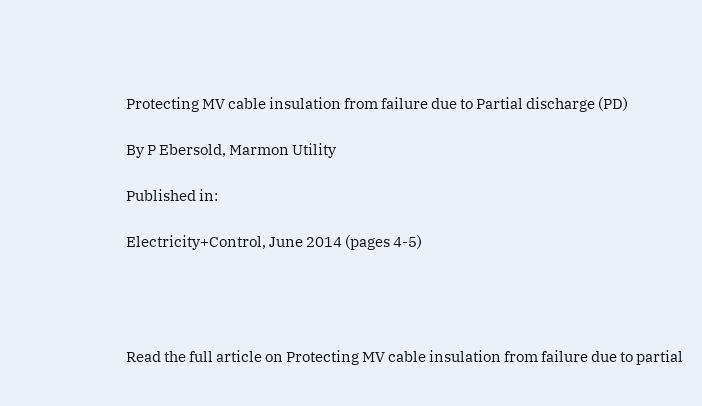Protecting MV cable insulation from failure due to Partial discharge (PD)

By P Ebersold, Marmon Utility

Published in:

Electricity+Control, June 2014 (pages 4-5)




Read the full article on Protecting MV cable insulation from failure due to partial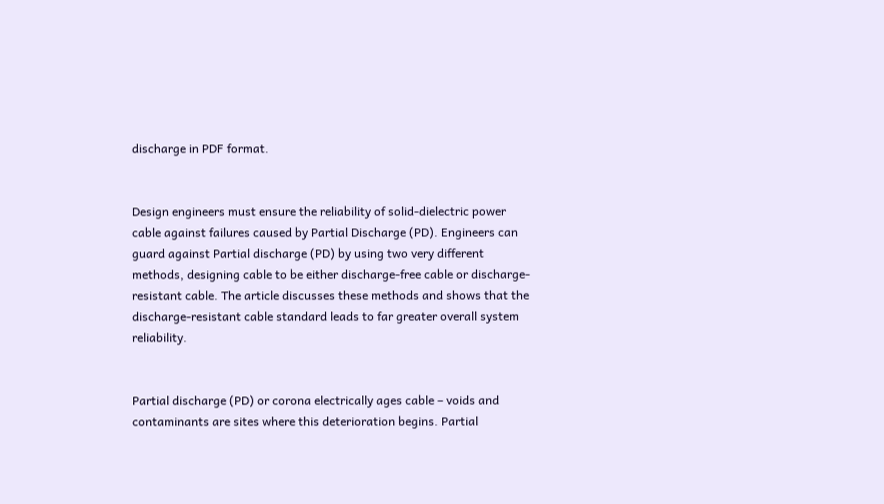discharge in PDF format.


Design engineers must ensure the reliability of solid-dielectric power cable against failures caused by Partial Discharge (PD). Engineers can guard against Partial discharge (PD) by using two very different methods, designing cable to be either discharge-free cable or discharge-resistant cable. The article discusses these methods and shows that the discharge-resistant cable standard leads to far greater overall system reliability.


Partial discharge (PD) or corona electrically ages cable – voids and contaminants are sites where this deterioration begins. Partial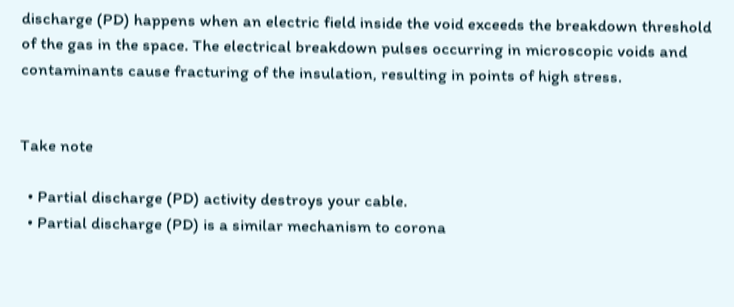discharge (PD) happens when an electric field inside the void exceeds the breakdown threshold of the gas in the space. The electrical breakdown pulses occurring in microscopic voids and contaminants cause fracturing of the insulation, resulting in points of high stress.


Take note

  • Partial discharge (PD) activity destroys your cable.
  • Partial discharge (PD) is a similar mechanism to corona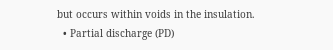but occurs within voids in the insulation.
  • Partial discharge (PD)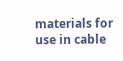materials for use in cable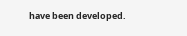have been developed.